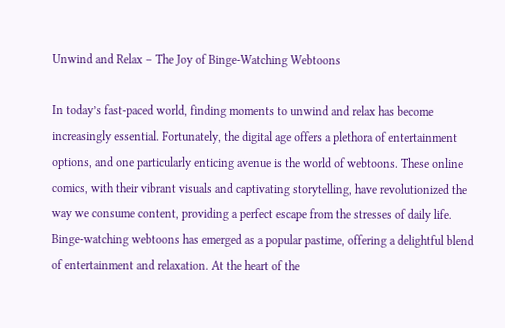Unwind and Relax – The Joy of Binge-Watching Webtoons

In today’s fast-paced world, finding moments to unwind and relax has become increasingly essential. Fortunately, the digital age offers a plethora of entertainment options, and one particularly enticing avenue is the world of webtoons. These online comics, with their vibrant visuals and captivating storytelling, have revolutionized the way we consume content, providing a perfect escape from the stresses of daily life. Binge-watching webtoons has emerged as a popular pastime, offering a delightful blend of entertainment and relaxation. At the heart of the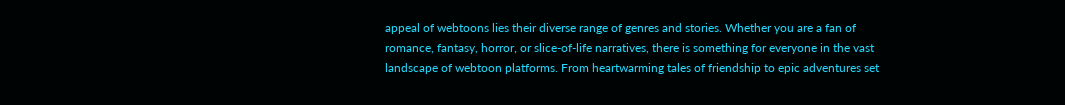appeal of webtoons lies their diverse range of genres and stories. Whether you are a fan of romance, fantasy, horror, or slice-of-life narratives, there is something for everyone in the vast landscape of webtoon platforms. From heartwarming tales of friendship to epic adventures set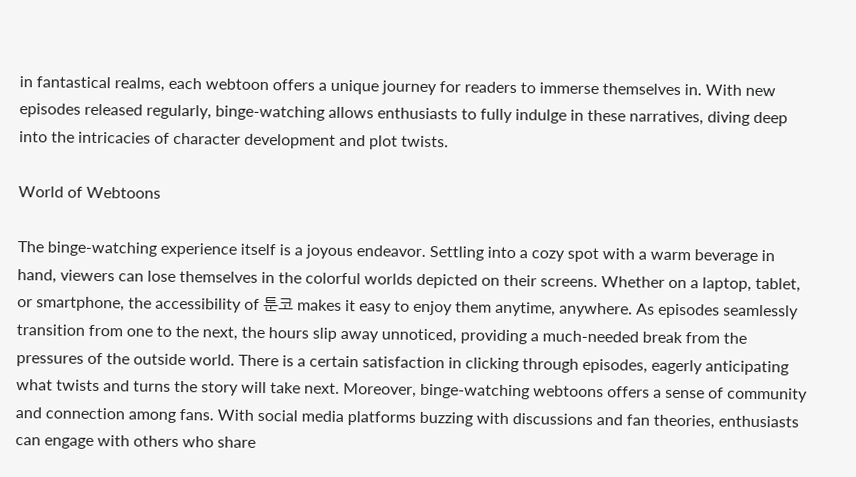in fantastical realms, each webtoon offers a unique journey for readers to immerse themselves in. With new episodes released regularly, binge-watching allows enthusiasts to fully indulge in these narratives, diving deep into the intricacies of character development and plot twists.

World of Webtoons

The binge-watching experience itself is a joyous endeavor. Settling into a cozy spot with a warm beverage in hand, viewers can lose themselves in the colorful worlds depicted on their screens. Whether on a laptop, tablet, or smartphone, the accessibility of 툰코 makes it easy to enjoy them anytime, anywhere. As episodes seamlessly transition from one to the next, the hours slip away unnoticed, providing a much-needed break from the pressures of the outside world. There is a certain satisfaction in clicking through episodes, eagerly anticipating what twists and turns the story will take next. Moreover, binge-watching webtoons offers a sense of community and connection among fans. With social media platforms buzzing with discussions and fan theories, enthusiasts can engage with others who share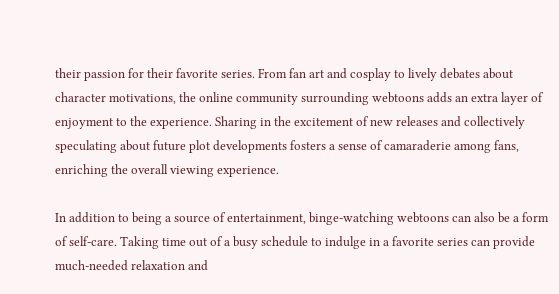their passion for their favorite series. From fan art and cosplay to lively debates about character motivations, the online community surrounding webtoons adds an extra layer of enjoyment to the experience. Sharing in the excitement of new releases and collectively speculating about future plot developments fosters a sense of camaraderie among fans, enriching the overall viewing experience.

In addition to being a source of entertainment, binge-watching webtoons can also be a form of self-care. Taking time out of a busy schedule to indulge in a favorite series can provide much-needed relaxation and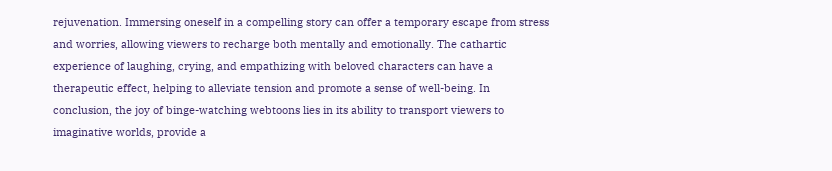rejuvenation. Immersing oneself in a compelling story can offer a temporary escape from stress and worries, allowing viewers to recharge both mentally and emotionally. The cathartic experience of laughing, crying, and empathizing with beloved characters can have a therapeutic effect, helping to alleviate tension and promote a sense of well-being. In conclusion, the joy of binge-watching webtoons lies in its ability to transport viewers to imaginative worlds, provide a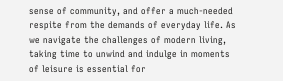sense of community, and offer a much-needed respite from the demands of everyday life. As we navigate the challenges of modern living, taking time to unwind and indulge in moments of leisure is essential for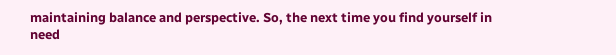maintaining balance and perspective. So, the next time you find yourself in need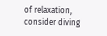of relaxation, consider diving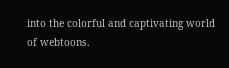into the colorful and captivating world of webtoons.